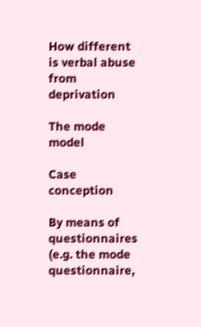How different is verbal abuse from deprivation

The mode model

Case conception

By means of questionnaires (e.g. the mode questionnaire,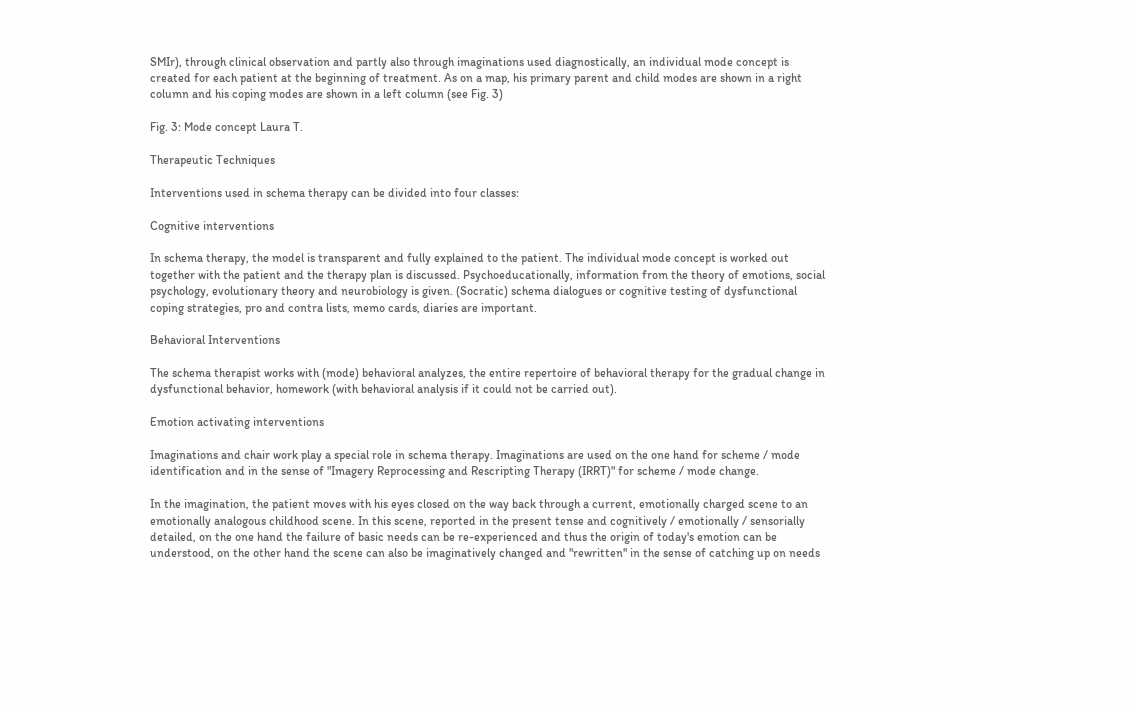SMIr), through clinical observation and partly also through imaginations used diagnostically, an individual mode concept is created for each patient at the beginning of treatment. As on a map, his primary parent and child modes are shown in a right column and his coping modes are shown in a left column (see Fig. 3)

Fig. 3: Mode concept Laura T.

Therapeutic Techniques

Interventions used in schema therapy can be divided into four classes:

Cognitive interventions

In schema therapy, the model is transparent and fully explained to the patient. The individual mode concept is worked out together with the patient and the therapy plan is discussed. Psychoeducationally, information from the theory of emotions, social psychology, evolutionary theory and neurobiology is given. (Socratic) schema dialogues or cognitive testing of dysfunctional coping strategies, pro and contra lists, memo cards, diaries are important.

Behavioral Interventions

The schema therapist works with (mode) behavioral analyzes, the entire repertoire of behavioral therapy for the gradual change in dysfunctional behavior, homework (with behavioral analysis if it could not be carried out).

Emotion activating interventions

Imaginations and chair work play a special role in schema therapy. Imaginations are used on the one hand for scheme / mode identification and in the sense of "Imagery Reprocessing and Rescripting Therapy (IRRT)" for scheme / mode change.

In the imagination, the patient moves with his eyes closed on the way back through a current, emotionally charged scene to an emotionally analogous childhood scene. In this scene, reported in the present tense and cognitively / emotionally / sensorially detailed, on the one hand the failure of basic needs can be re-experienced and thus the origin of today's emotion can be understood, on the other hand the scene can also be imaginatively changed and "rewritten" in the sense of catching up on needs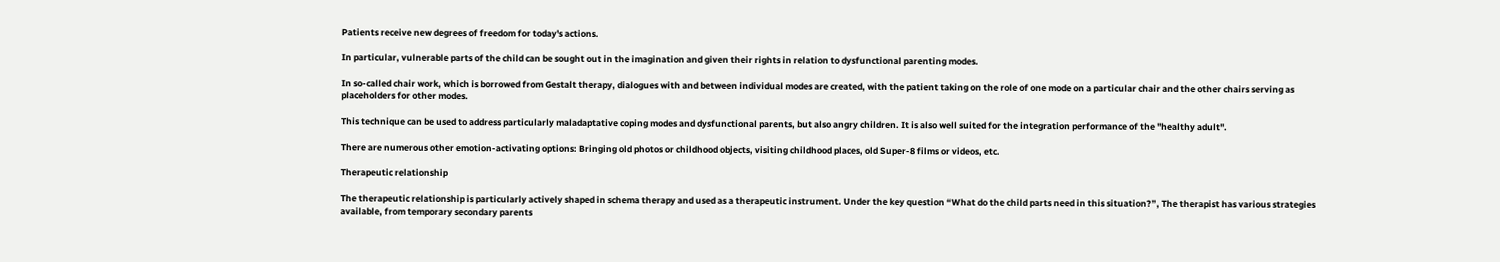Patients receive new degrees of freedom for today's actions.

In particular, vulnerable parts of the child can be sought out in the imagination and given their rights in relation to dysfunctional parenting modes.

In so-called chair work, which is borrowed from Gestalt therapy, dialogues with and between individual modes are created, with the patient taking on the role of one mode on a particular chair and the other chairs serving as placeholders for other modes.

This technique can be used to address particularly maladaptative coping modes and dysfunctional parents, but also angry children. It is also well suited for the integration performance of the "healthy adult".

There are numerous other emotion-activating options: Bringing old photos or childhood objects, visiting childhood places, old Super-8 films or videos, etc.

Therapeutic relationship

The therapeutic relationship is particularly actively shaped in schema therapy and used as a therapeutic instrument. Under the key question “What do the child parts need in this situation?”, The therapist has various strategies available, from temporary secondary parents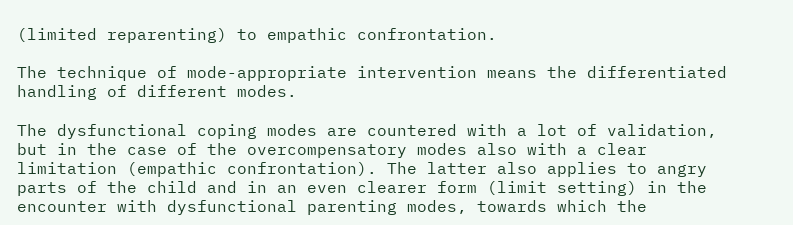(limited reparenting) to empathic confrontation.

The technique of mode-appropriate intervention means the differentiated handling of different modes.

The dysfunctional coping modes are countered with a lot of validation, but in the case of the overcompensatory modes also with a clear limitation (empathic confrontation). The latter also applies to angry parts of the child and in an even clearer form (limit setting) in the encounter with dysfunctional parenting modes, towards which the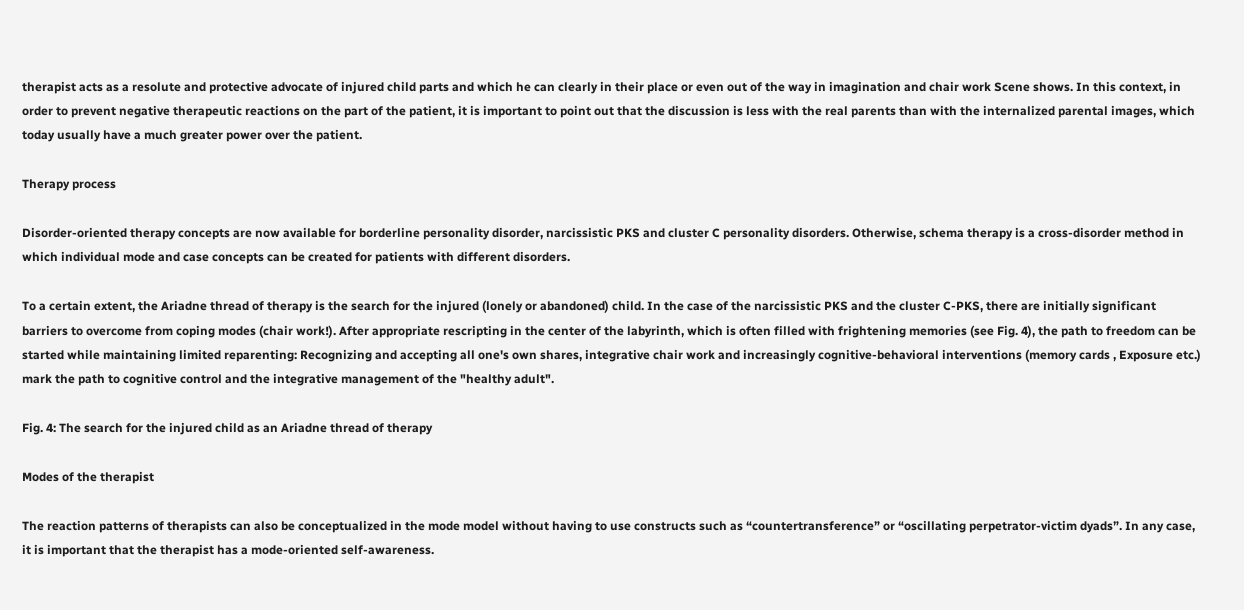therapist acts as a resolute and protective advocate of injured child parts and which he can clearly in their place or even out of the way in imagination and chair work Scene shows. In this context, in order to prevent negative therapeutic reactions on the part of the patient, it is important to point out that the discussion is less with the real parents than with the internalized parental images, which today usually have a much greater power over the patient.

Therapy process

Disorder-oriented therapy concepts are now available for borderline personality disorder, narcissistic PKS and cluster C personality disorders. Otherwise, schema therapy is a cross-disorder method in which individual mode and case concepts can be created for patients with different disorders.

To a certain extent, the Ariadne thread of therapy is the search for the injured (lonely or abandoned) child. In the case of the narcissistic PKS and the cluster C-PKS, there are initially significant barriers to overcome from coping modes (chair work!). After appropriate rescripting in the center of the labyrinth, which is often filled with frightening memories (see Fig. 4), the path to freedom can be started while maintaining limited reparenting: Recognizing and accepting all one's own shares, integrative chair work and increasingly cognitive-behavioral interventions (memory cards , Exposure etc.) mark the path to cognitive control and the integrative management of the "healthy adult".

Fig. 4: The search for the injured child as an Ariadne thread of therapy

Modes of the therapist

The reaction patterns of therapists can also be conceptualized in the mode model without having to use constructs such as “countertransference” or “oscillating perpetrator-victim dyads”. In any case, it is important that the therapist has a mode-oriented self-awareness.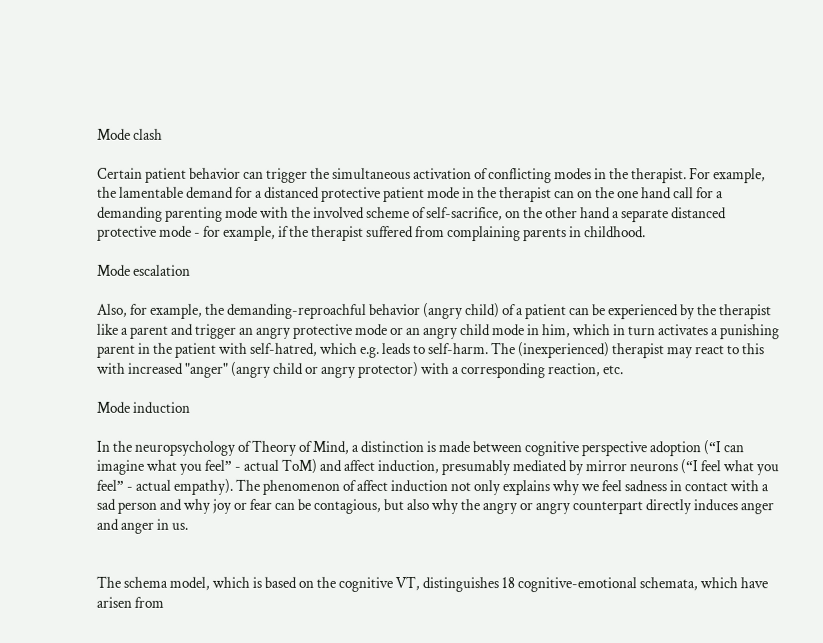Mode clash

Certain patient behavior can trigger the simultaneous activation of conflicting modes in the therapist. For example, the lamentable demand for a distanced protective patient mode in the therapist can on the one hand call for a demanding parenting mode with the involved scheme of self-sacrifice, on the other hand a separate distanced protective mode - for example, if the therapist suffered from complaining parents in childhood.

Mode escalation

Also, for example, the demanding-reproachful behavior (angry child) of a patient can be experienced by the therapist like a parent and trigger an angry protective mode or an angry child mode in him, which in turn activates a punishing parent in the patient with self-hatred, which e.g. leads to self-harm. The (inexperienced) therapist may react to this with increased "anger" (angry child or angry protector) with a corresponding reaction, etc.

Mode induction

In the neuropsychology of Theory of Mind, a distinction is made between cognitive perspective adoption (“I can imagine what you feel” - actual ToM) and affect induction, presumably mediated by mirror neurons (“I feel what you feel” - actual empathy). The phenomenon of affect induction not only explains why we feel sadness in contact with a sad person and why joy or fear can be contagious, but also why the angry or angry counterpart directly induces anger and anger in us.


The schema model, which is based on the cognitive VT, distinguishes 18 cognitive-emotional schemata, which have arisen from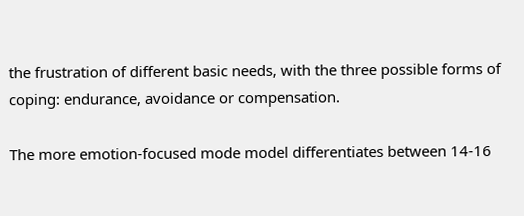the frustration of different basic needs, with the three possible forms of coping: endurance, avoidance or compensation.

The more emotion-focused mode model differentiates between 14-16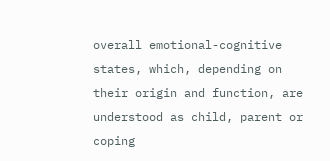overall emotional-cognitive states, which, depending on their origin and function, are understood as child, parent or coping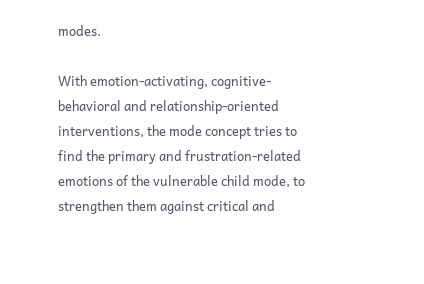modes.

With emotion-activating, cognitive-behavioral and relationship-oriented interventions, the mode concept tries to find the primary and frustration-related emotions of the vulnerable child mode, to strengthen them against critical and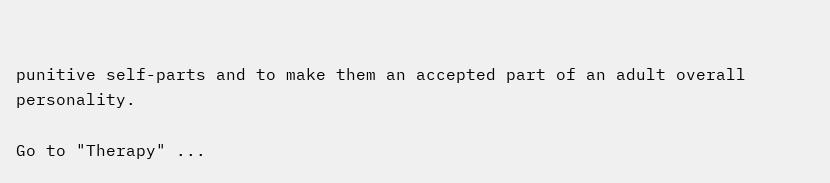punitive self-parts and to make them an accepted part of an adult overall personality.

Go to "Therapy" ...